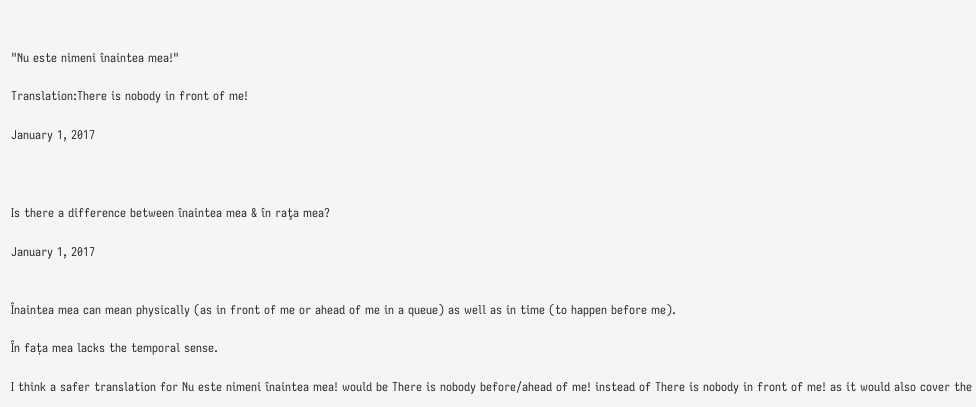"Nu este nimeni înaintea mea!"

Translation:There is nobody in front of me!

January 1, 2017



Is there a difference between înaintea mea & în raţa mea?

January 1, 2017


Înaintea mea can mean physically (as in front of me or ahead of me in a queue) as well as in time (to happen before me).

În fața mea lacks the temporal sense.

I think a safer translation for Nu este nimeni înaintea mea! would be There is nobody before/ahead of me! instead of There is nobody in front of me! as it would also cover the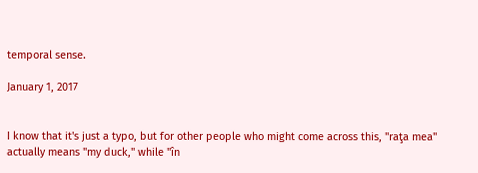temporal sense.

January 1, 2017


I know that it's just a typo, but for other people who might come across this, "raţa mea" actually means "my duck," while "în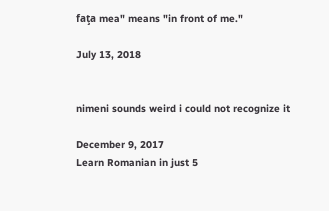faţa mea" means "in front of me."

July 13, 2018


nimeni sounds weird i could not recognize it

December 9, 2017
Learn Romanian in just 5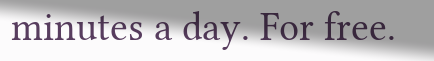minutes a day. For free.